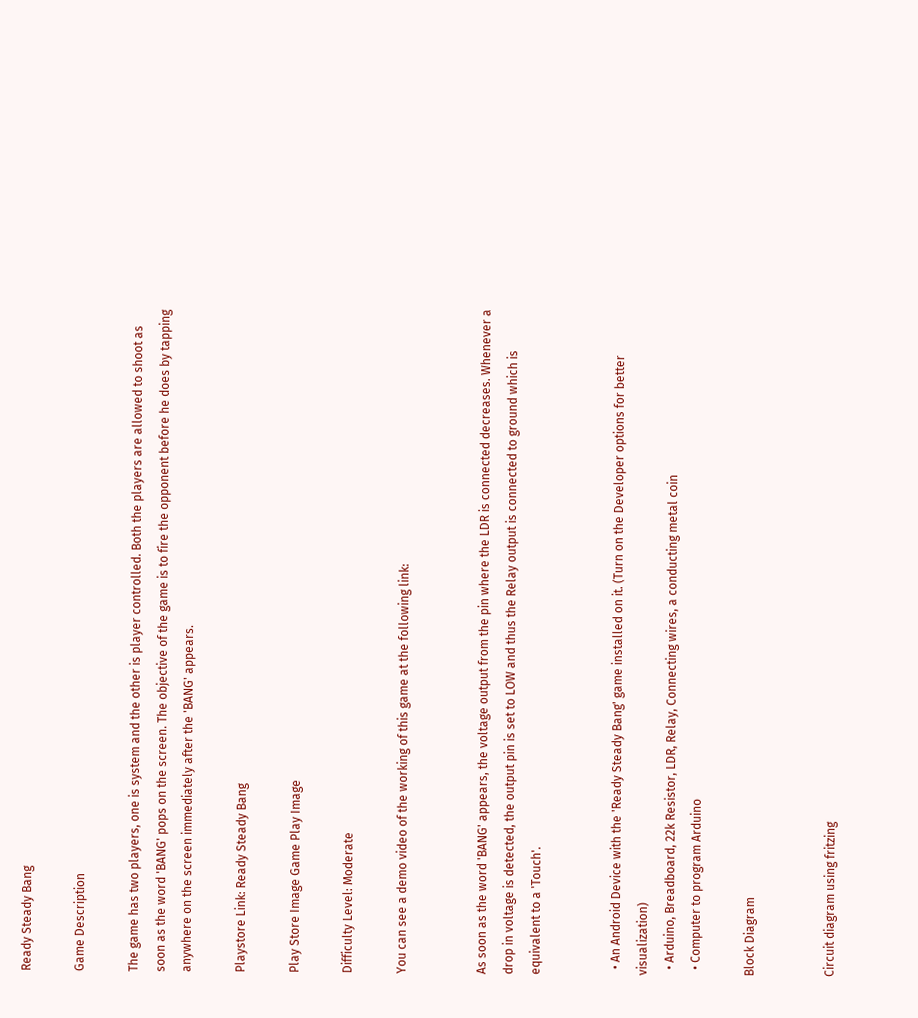Ready Steady Bang

Game Description

The game has two players, one is system and the other is player controlled. Both the players are allowed to shoot as soon as the word 'BANG' pops on the screen. The objective of the game is to fire the opponent before he does by tapping anywhere on the screen immediately after the 'BANG' appears.

Playstore Link: Ready Steady Bang

Play Store Image Game Play Image

Difficulty Level: Moderate

You can see a demo video of the working of this game at the following link:


As soon as the word 'BANG' appears, the voltage output from the pin where the LDR is connected decreases. Whenever a drop in voltage is detected, the output pin is set to LOW and thus the Relay output is connected to ground which is equivalent to a 'Touch'.


  • An Android Device with the 'Ready Steady Bang' game installed on it. (Turn on the Developer options for better visualization)
  • Arduino, Breadboard, 22k Resistor, LDR, Relay, Connecting wires, a conducting metal coin
  • Computer to program Arduino

Block Diagram


Circuit diagram using fritzing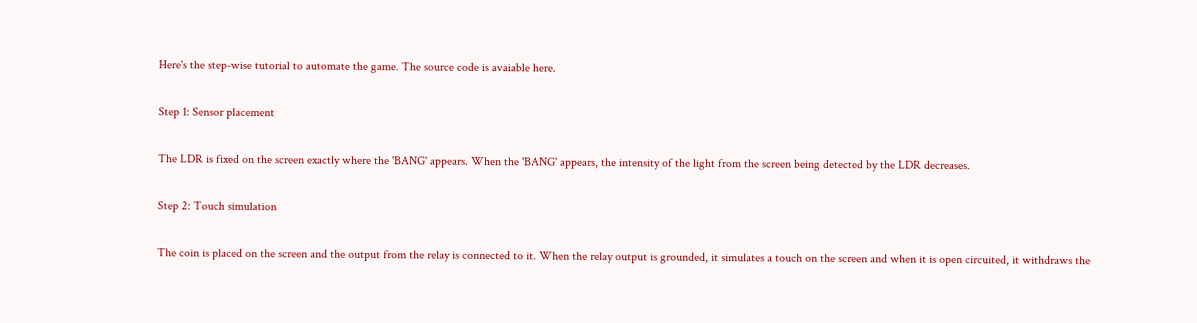Here's the step-wise tutorial to automate the game. The source code is avaiable here.

Step 1: Sensor placement

The LDR is fixed on the screen exactly where the 'BANG' appears. When the 'BANG' appears, the intensity of the light from the screen being detected by the LDR decreases.

Step 2: Touch simulation

The coin is placed on the screen and the output from the relay is connected to it. When the relay output is grounded, it simulates a touch on the screen and when it is open circuited, it withdraws the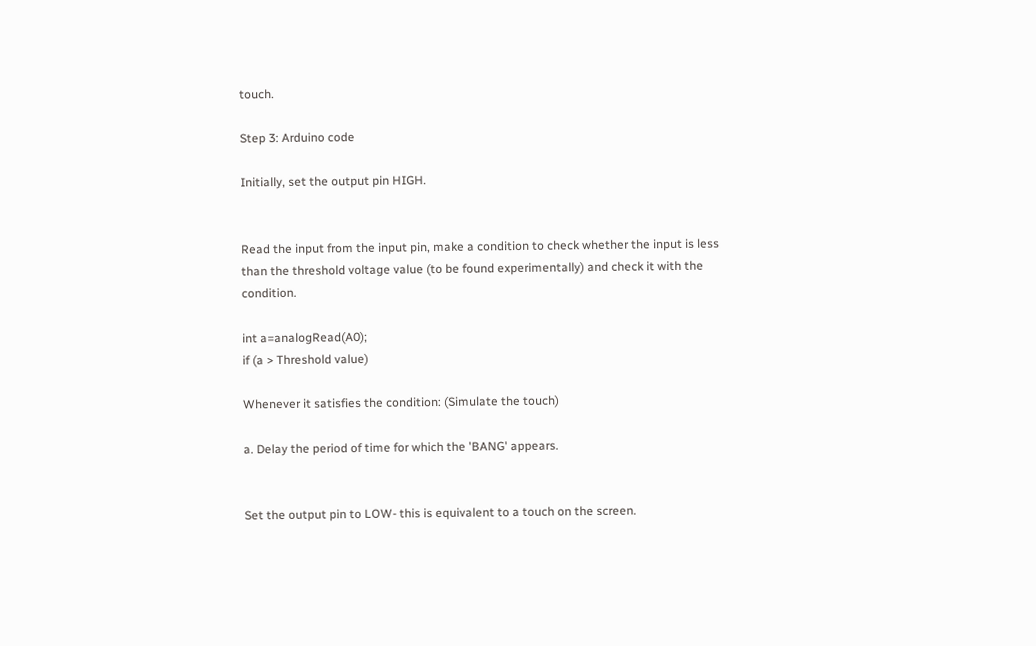touch.

Step 3: Arduino code

Initially, set the output pin HIGH.


Read the input from the input pin, make a condition to check whether the input is less than the threshold voltage value (to be found experimentally) and check it with the condition.

int a=analogRead(A0);
if (a > Threshold value)

Whenever it satisfies the condition: (Simulate the touch)

a. Delay the period of time for which the 'BANG' appears.


Set the output pin to LOW- this is equivalent to a touch on the screen.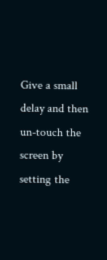Give a small delay and then un-touch the screen by setting the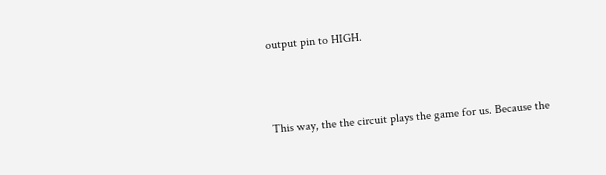output pin to HIGH.



This way, the the circuit plays the game for us. Because the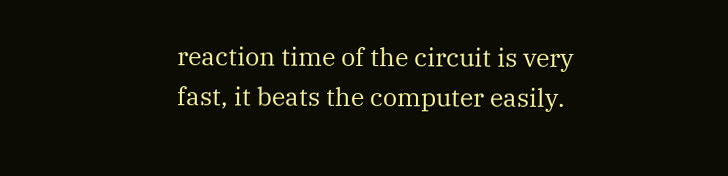reaction time of the circuit is very fast, it beats the computer easily.